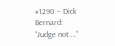#1290 – Dick Bernard: “Judge not….”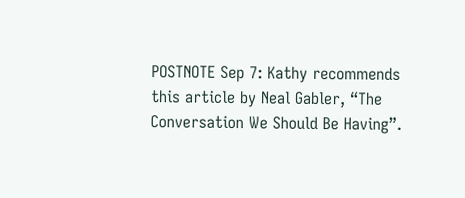POSTNOTE Sep 7: Kathy recommends this article by Neal Gabler, “The Conversation We Should Be Having”.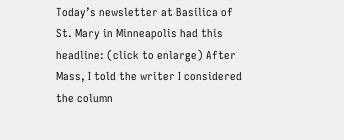Today’s newsletter at Basilica of St. Mary in Minneapolis had this headline: (click to enlarge) After Mass, I told the writer I considered the column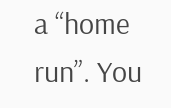a “home run”. You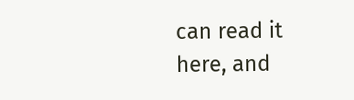can read it here, and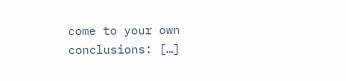come to your own conclusions: […]